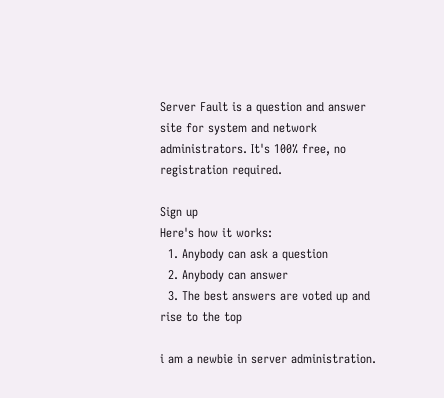Server Fault is a question and answer site for system and network administrators. It's 100% free, no registration required.

Sign up
Here's how it works:
  1. Anybody can ask a question
  2. Anybody can answer
  3. The best answers are voted up and rise to the top

i am a newbie in server administration.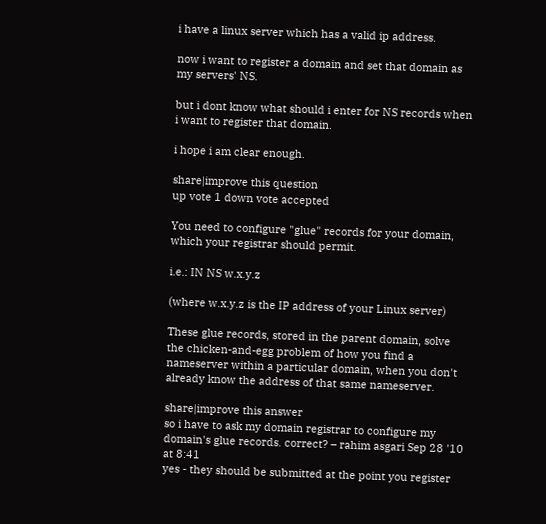i have a linux server which has a valid ip address.

now i want to register a domain and set that domain as my servers' NS.

but i dont know what should i enter for NS records when i want to register that domain.

i hope i am clear enough.

share|improve this question
up vote 1 down vote accepted

You need to configure "glue" records for your domain, which your registrar should permit.

i.e.: IN NS w.x.y.z

(where w.x.y.z is the IP address of your Linux server)

These glue records, stored in the parent domain, solve the chicken-and-egg problem of how you find a nameserver within a particular domain, when you don't already know the address of that same nameserver.

share|improve this answer
so i have to ask my domain registrar to configure my domain's glue records. correct? – rahim asgari Sep 28 '10 at 8:41
yes - they should be submitted at the point you register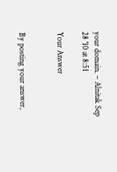your domain. – Alnitak Sep 28 '10 at 8:51

Your Answer


By posting your answer,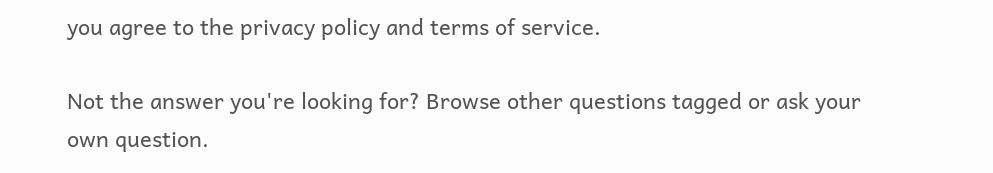you agree to the privacy policy and terms of service.

Not the answer you're looking for? Browse other questions tagged or ask your own question.